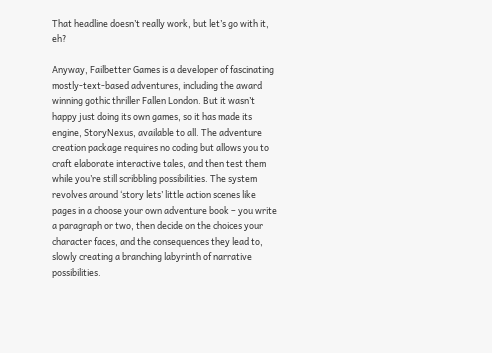That headline doesn’t really work, but let’s go with it, eh?

Anyway, Failbetter Games is a developer of fascinating mostly-text-based adventures, including the award winning gothic thriller Fallen London. But it wasn’t happy just doing its own games, so it has made its engine, StoryNexus, available to all. The adventure creation package requires no coding but allows you to craft elaborate interactive tales, and then test them while you’re still scribbling possibilities. The system revolves around ‘story lets’ little action scenes like pages in a choose your own adventure book – you write a paragraph or two, then decide on the choices your character faces, and the consequences they lead to, slowly creating a branching labyrinth of narrative possibilities.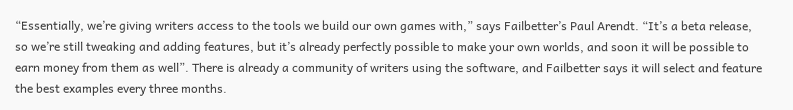“Essentially, we’re giving writers access to the tools we build our own games with,” says Failbetter’s Paul Arendt. “It’s a beta release, so we’re still tweaking and adding features, but it’s already perfectly possible to make your own worlds, and soon it will be possible to earn money from them as well”. There is already a community of writers using the software, and Failbetter says it will select and feature the best examples every three months.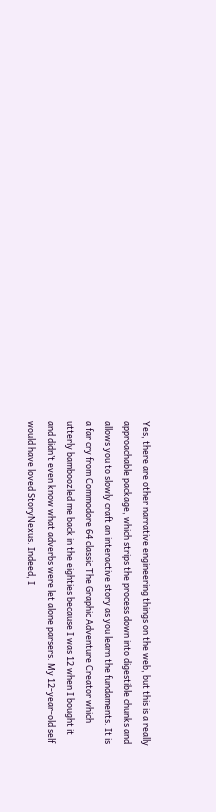Yes, there are other narrative engineering things on the web, but this is a really approachable package, which strips the process down into digestible chunks and allows you to slowly craft an interactive story as you learn the fundaments. It is a far cry from Commodore 64 classic The Graphic Adventure Creator which utterly bamboozled me back in the eighties because I was 12 when I bought it and didn’t even know what adverbs were let alone parsers. My 12-year-old self would have loved StoryNexus. Indeed, I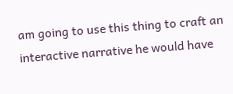am going to use this thing to craft an interactive narrative he would have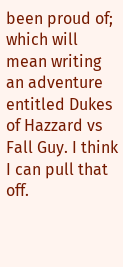been proud of; which will mean writing an adventure entitled Dukes of Hazzard vs Fall Guy. I think I can pull that off.